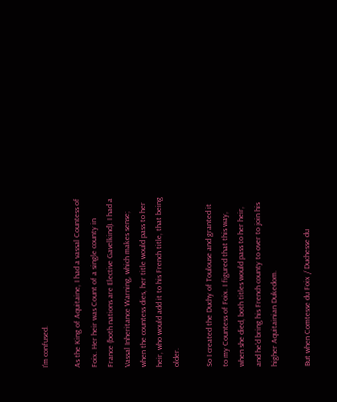I'm confused.

As the King of Aquitaine, I had a vassal Countess of Foix. Her heir was Count of a single county in France (both nations are Elective Gavelkind). I had a Vassal Inheritance Warning, which makes sense; when the countess dies, her title would pass to her heir, who would add it to his French title, that being older.

So I created the Duchy of Toulouse and granted it to my Countess of Foix. I figured that this way, when she died, both titles would pass to her heir, and he'd bring his French county to over to join his higher Aquitainian Dukedom.

But when Comtesse du Foix / Duchesse du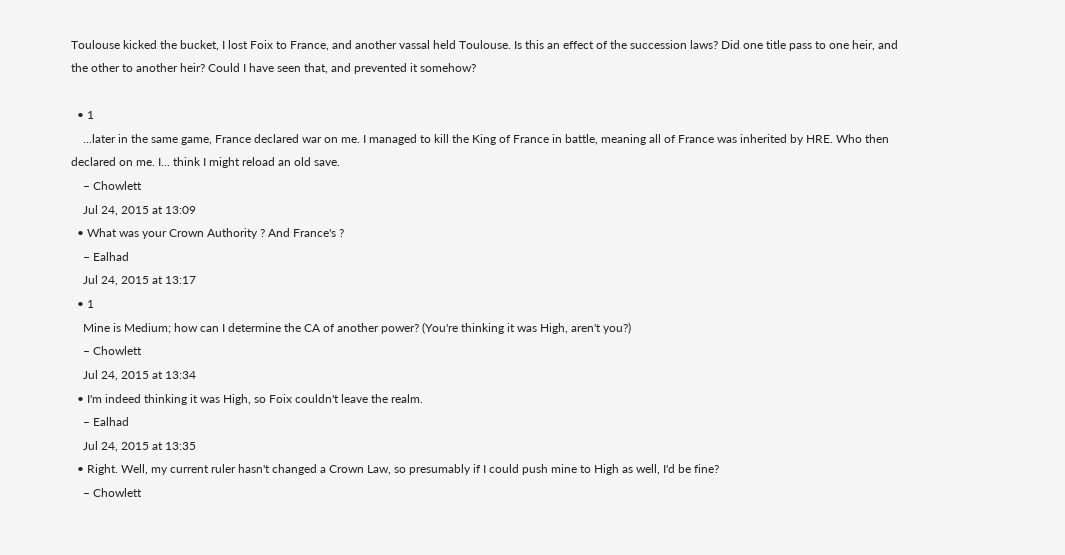Toulouse kicked the bucket, I lost Foix to France, and another vassal held Toulouse. Is this an effect of the succession laws? Did one title pass to one heir, and the other to another heir? Could I have seen that, and prevented it somehow?

  • 1
    ...later in the same game, France declared war on me. I managed to kill the King of France in battle, meaning all of France was inherited by HRE. Who then declared on me. I... think I might reload an old save.
    – Chowlett
    Jul 24, 2015 at 13:09
  • What was your Crown Authority ? And France's ?
    – Ealhad
    Jul 24, 2015 at 13:17
  • 1
    Mine is Medium; how can I determine the CA of another power? (You're thinking it was High, aren't you?)
    – Chowlett
    Jul 24, 2015 at 13:34
  • I'm indeed thinking it was High, so Foix couldn't leave the realm.
    – Ealhad
    Jul 24, 2015 at 13:35
  • Right. Well, my current ruler hasn't changed a Crown Law, so presumably if I could push mine to High as well, I'd be fine?
    – Chowlett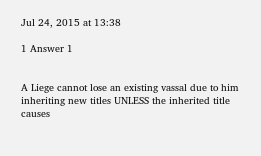Jul 24, 2015 at 13:38

1 Answer 1


A Liege cannot lose an existing vassal due to him inheriting new titles UNLESS the inherited title causes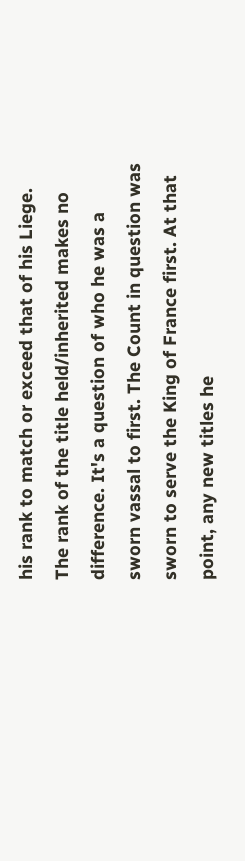his rank to match or exceed that of his Liege. The rank of the title held/inherited makes no difference. It's a question of who he was a sworn vassal to first. The Count in question was sworn to serve the King of France first. At that point, any new titles he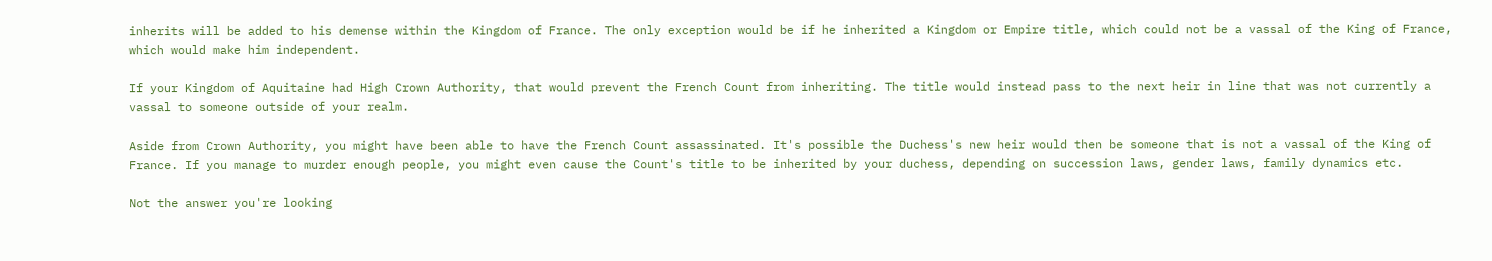inherits will be added to his demense within the Kingdom of France. The only exception would be if he inherited a Kingdom or Empire title, which could not be a vassal of the King of France, which would make him independent.

If your Kingdom of Aquitaine had High Crown Authority, that would prevent the French Count from inheriting. The title would instead pass to the next heir in line that was not currently a vassal to someone outside of your realm.

Aside from Crown Authority, you might have been able to have the French Count assassinated. It's possible the Duchess's new heir would then be someone that is not a vassal of the King of France. If you manage to murder enough people, you might even cause the Count's title to be inherited by your duchess, depending on succession laws, gender laws, family dynamics etc.

Not the answer you're looking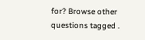for? Browse other questions tagged .